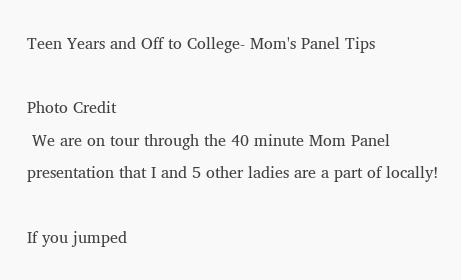Teen Years and Off to College- Mom's Panel Tips

Photo Credit
 We are on tour through the 40 minute Mom Panel presentation that I and 5 other ladies are a part of locally!

If you jumped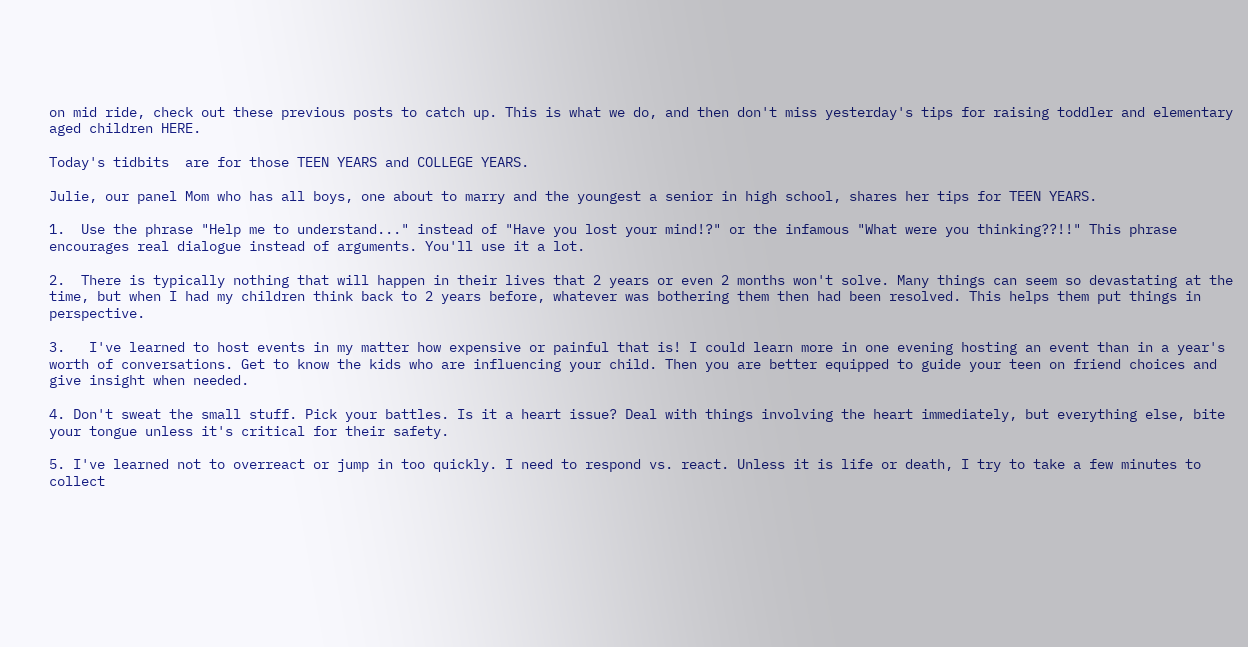on mid ride, check out these previous posts to catch up. This is what we do, and then don't miss yesterday's tips for raising toddler and elementary aged children HERE.

Today's tidbits  are for those TEEN YEARS and COLLEGE YEARS.

Julie, our panel Mom who has all boys, one about to marry and the youngest a senior in high school, shares her tips for TEEN YEARS.

1.  Use the phrase "Help me to understand..." instead of "Have you lost your mind!?" or the infamous "What were you thinking??!!" This phrase encourages real dialogue instead of arguments. You'll use it a lot.

2.  There is typically nothing that will happen in their lives that 2 years or even 2 months won't solve. Many things can seem so devastating at the time, but when I had my children think back to 2 years before, whatever was bothering them then had been resolved. This helps them put things in perspective.

3.   I've learned to host events in my matter how expensive or painful that is! I could learn more in one evening hosting an event than in a year's worth of conversations. Get to know the kids who are influencing your child. Then you are better equipped to guide your teen on friend choices and give insight when needed.

4. Don't sweat the small stuff. Pick your battles. Is it a heart issue? Deal with things involving the heart immediately, but everything else, bite your tongue unless it's critical for their safety.

5. I've learned not to overreact or jump in too quickly. I need to respond vs. react. Unless it is life or death, I try to take a few minutes to collect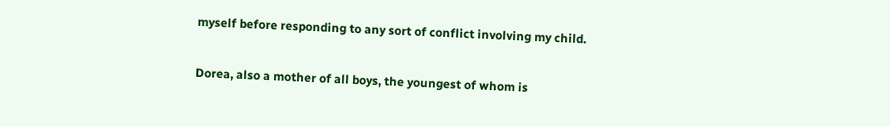myself before responding to any sort of conflict involving my child.

Dorea, also a mother of all boys, the youngest of whom is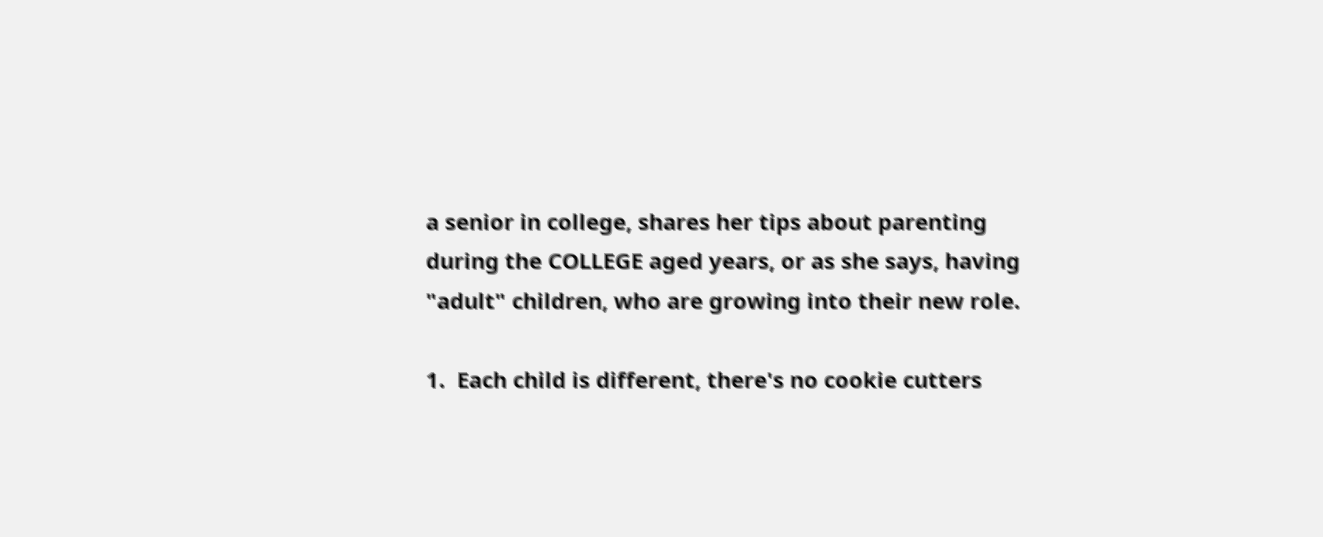a senior in college, shares her tips about parenting during the COLLEGE aged years, or as she says, having "adult" children, who are growing into their new role.

1.  Each child is different, there's no cookie cutters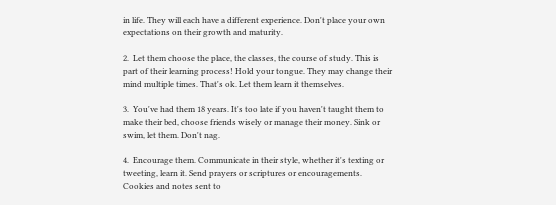in life. They will each have a different experience. Don't place your own expectations on their growth and maturity.

2.  Let them choose the place, the classes, the course of study. This is part of their learning process! Hold your tongue. They may change their mind multiple times. That's ok. Let them learn it themselves.

3.  You've had them 18 years. It's too late if you haven't taught them to make their bed, choose friends wisely or manage their money. Sink or swim, let them. Don't nag.

4.  Encourage them. Communicate in their style, whether it's texting or tweeting, learn it. Send prayers or scriptures or encouragements. Cookies and notes sent to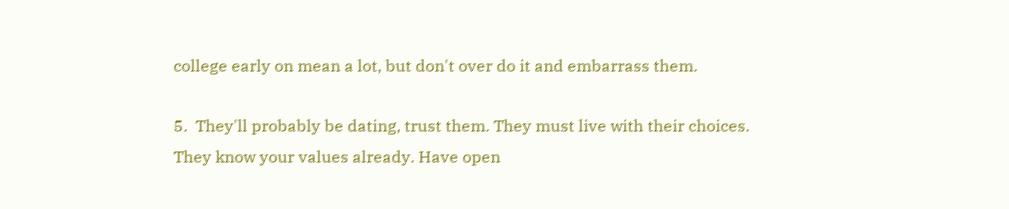college early on mean a lot, but don't over do it and embarrass them.

5.  They'll probably be dating, trust them. They must live with their choices. They know your values already. Have open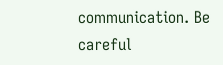communication. Be careful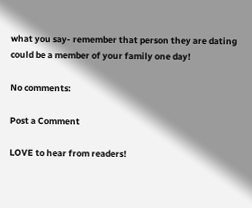what you say- remember that person they are dating could be a member of your family one day!

No comments:

Post a Comment

LOVE to hear from readers!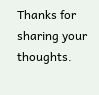Thanks for sharing your thoughts.